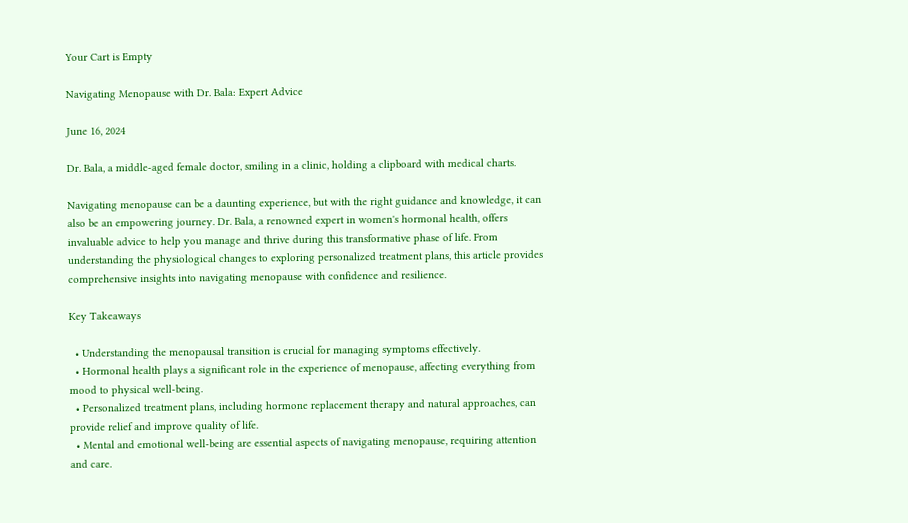Your Cart is Empty

Navigating Menopause with Dr. Bala: Expert Advice

June 16, 2024

Dr. Bala, a middle-aged female doctor, smiling in a clinic, holding a clipboard with medical charts.

Navigating menopause can be a daunting experience, but with the right guidance and knowledge, it can also be an empowering journey. Dr. Bala, a renowned expert in women's hormonal health, offers invaluable advice to help you manage and thrive during this transformative phase of life. From understanding the physiological changes to exploring personalized treatment plans, this article provides comprehensive insights into navigating menopause with confidence and resilience.

Key Takeaways

  • Understanding the menopausal transition is crucial for managing symptoms effectively.
  • Hormonal health plays a significant role in the experience of menopause, affecting everything from mood to physical well-being.
  • Personalized treatment plans, including hormone replacement therapy and natural approaches, can provide relief and improve quality of life.
  • Mental and emotional well-being are essential aspects of navigating menopause, requiring attention and care.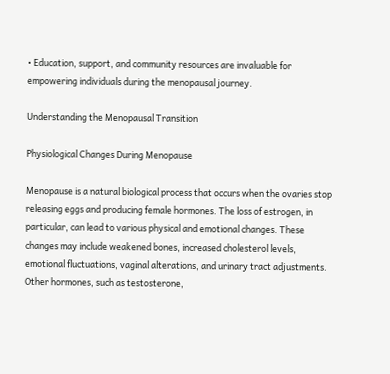• Education, support, and community resources are invaluable for empowering individuals during the menopausal journey.

Understanding the Menopausal Transition

Physiological Changes During Menopause

Menopause is a natural biological process that occurs when the ovaries stop releasing eggs and producing female hormones. The loss of estrogen, in particular, can lead to various physical and emotional changes. These changes may include weakened bones, increased cholesterol levels, emotional fluctuations, vaginal alterations, and urinary tract adjustments. Other hormones, such as testosterone,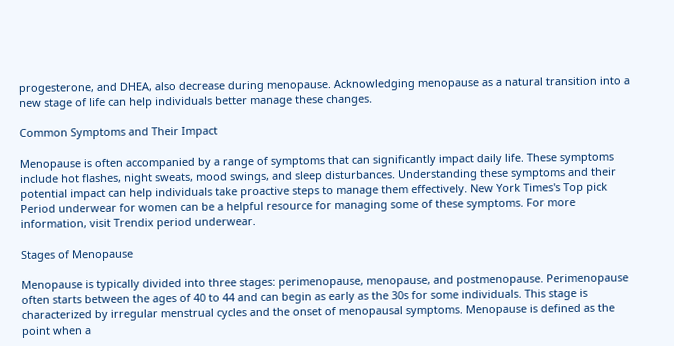progesterone, and DHEA, also decrease during menopause. Acknowledging menopause as a natural transition into a new stage of life can help individuals better manage these changes.

Common Symptoms and Their Impact

Menopause is often accompanied by a range of symptoms that can significantly impact daily life. These symptoms include hot flashes, night sweats, mood swings, and sleep disturbances. Understanding these symptoms and their potential impact can help individuals take proactive steps to manage them effectively. New York Times's Top pick Period underwear for women can be a helpful resource for managing some of these symptoms. For more information, visit Trendix period underwear.

Stages of Menopause

Menopause is typically divided into three stages: perimenopause, menopause, and postmenopause. Perimenopause often starts between the ages of 40 to 44 and can begin as early as the 30s for some individuals. This stage is characterized by irregular menstrual cycles and the onset of menopausal symptoms. Menopause is defined as the point when a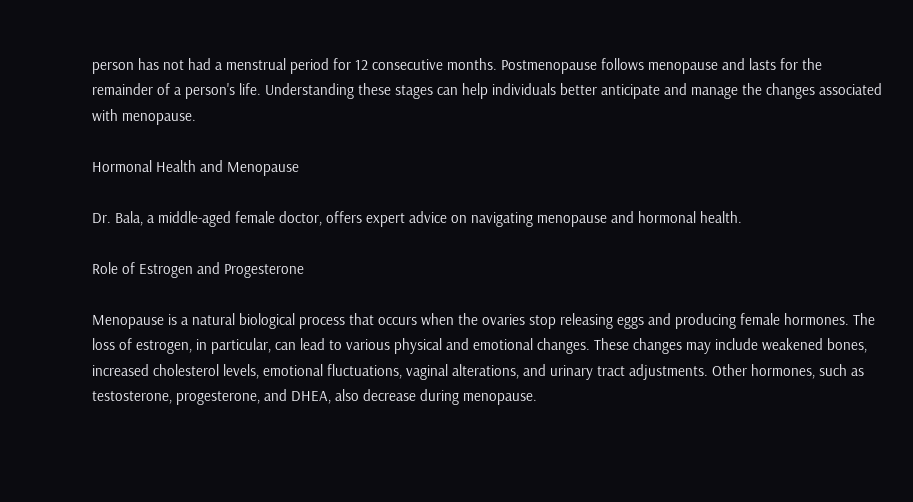person has not had a menstrual period for 12 consecutive months. Postmenopause follows menopause and lasts for the remainder of a person's life. Understanding these stages can help individuals better anticipate and manage the changes associated with menopause.

Hormonal Health and Menopause

Dr. Bala, a middle-aged female doctor, offers expert advice on navigating menopause and hormonal health.

Role of Estrogen and Progesterone

Menopause is a natural biological process that occurs when the ovaries stop releasing eggs and producing female hormones. The loss of estrogen, in particular, can lead to various physical and emotional changes. These changes may include weakened bones, increased cholesterol levels, emotional fluctuations, vaginal alterations, and urinary tract adjustments. Other hormones, such as testosterone, progesterone, and DHEA, also decrease during menopause.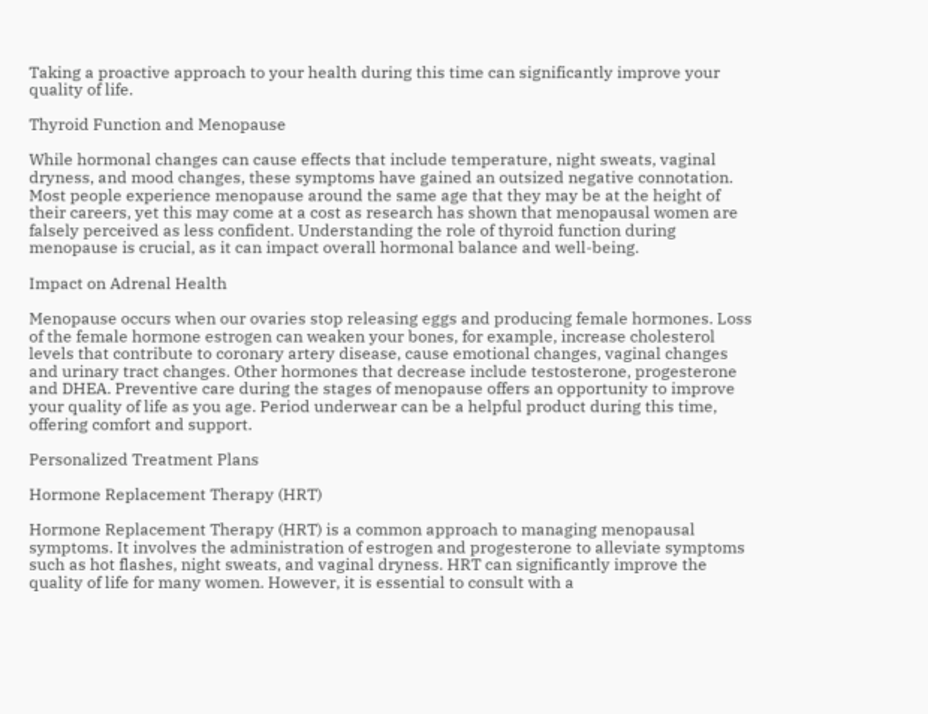Taking a proactive approach to your health during this time can significantly improve your quality of life.

Thyroid Function and Menopause

While hormonal changes can cause effects that include temperature, night sweats, vaginal dryness, and mood changes, these symptoms have gained an outsized negative connotation. Most people experience menopause around the same age that they may be at the height of their careers, yet this may come at a cost as research has shown that menopausal women are falsely perceived as less confident. Understanding the role of thyroid function during menopause is crucial, as it can impact overall hormonal balance and well-being.

Impact on Adrenal Health

Menopause occurs when our ovaries stop releasing eggs and producing female hormones. Loss of the female hormone estrogen can weaken your bones, for example, increase cholesterol levels that contribute to coronary artery disease, cause emotional changes, vaginal changes and urinary tract changes. Other hormones that decrease include testosterone, progesterone and DHEA. Preventive care during the stages of menopause offers an opportunity to improve your quality of life as you age. Period underwear can be a helpful product during this time, offering comfort and support.

Personalized Treatment Plans

Hormone Replacement Therapy (HRT)

Hormone Replacement Therapy (HRT) is a common approach to managing menopausal symptoms. It involves the administration of estrogen and progesterone to alleviate symptoms such as hot flashes, night sweats, and vaginal dryness. HRT can significantly improve the quality of life for many women. However, it is essential to consult with a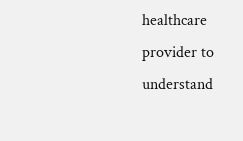healthcare provider to understand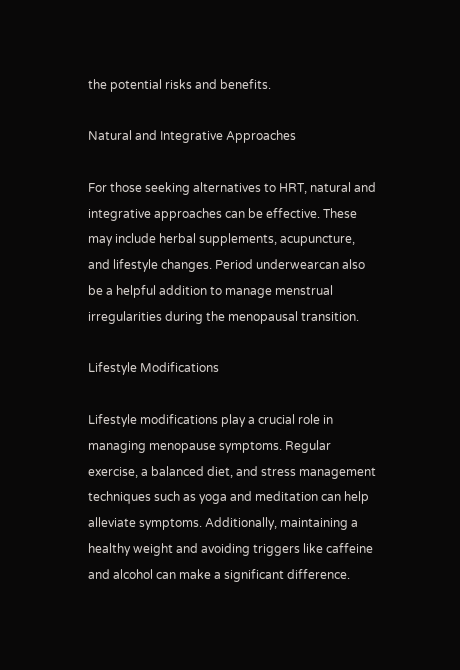the potential risks and benefits.

Natural and Integrative Approaches

For those seeking alternatives to HRT, natural and integrative approaches can be effective. These may include herbal supplements, acupuncture, and lifestyle changes. Period underwearcan also be a helpful addition to manage menstrual irregularities during the menopausal transition.

Lifestyle Modifications

Lifestyle modifications play a crucial role in managing menopause symptoms. Regular exercise, a balanced diet, and stress management techniques such as yoga and meditation can help alleviate symptoms. Additionally, maintaining a healthy weight and avoiding triggers like caffeine and alcohol can make a significant difference.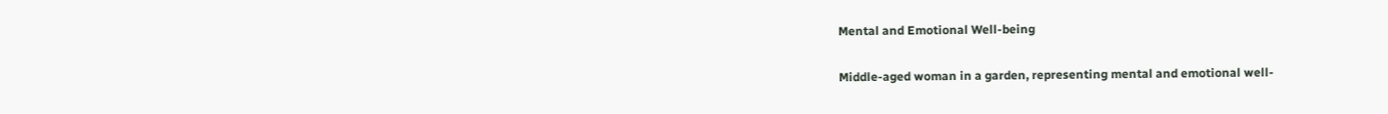Mental and Emotional Well-being

Middle-aged woman in a garden, representing mental and emotional well-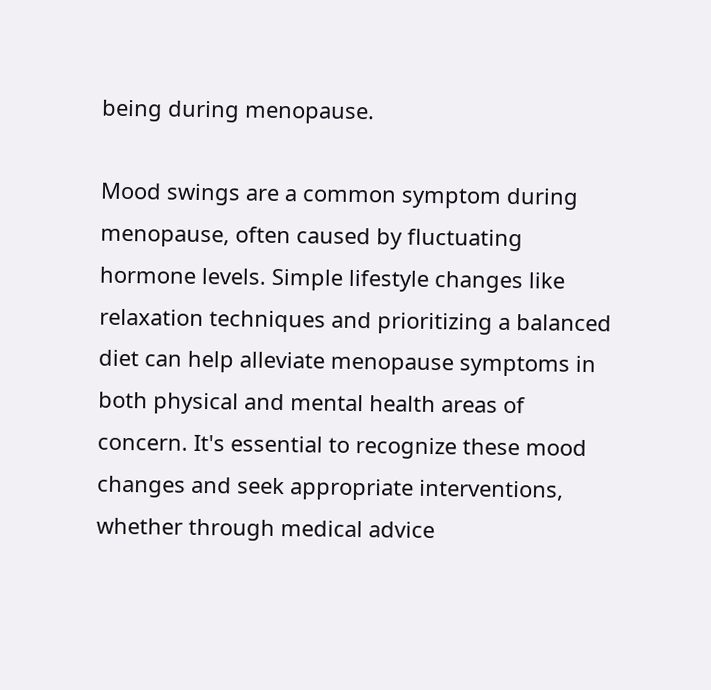being during menopause.

Mood swings are a common symptom during menopause, often caused by fluctuating hormone levels. Simple lifestyle changes like relaxation techniques and prioritizing a balanced diet can help alleviate menopause symptoms in both physical and mental health areas of concern. It's essential to recognize these mood changes and seek appropriate interventions, whether through medical advice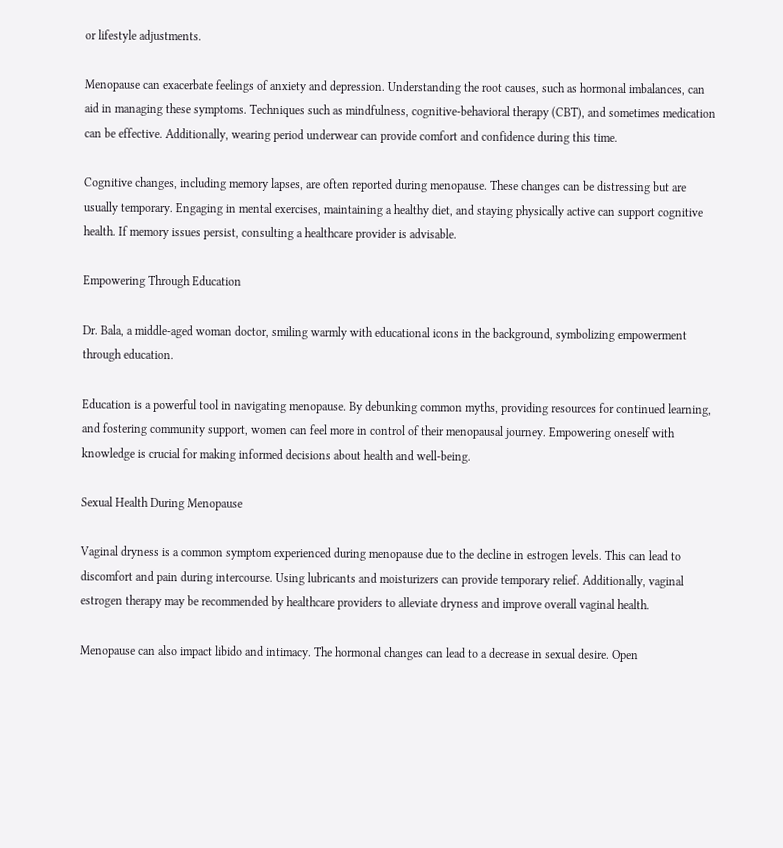or lifestyle adjustments.

Menopause can exacerbate feelings of anxiety and depression. Understanding the root causes, such as hormonal imbalances, can aid in managing these symptoms. Techniques such as mindfulness, cognitive-behavioral therapy (CBT), and sometimes medication can be effective. Additionally, wearing period underwear can provide comfort and confidence during this time.

Cognitive changes, including memory lapses, are often reported during menopause. These changes can be distressing but are usually temporary. Engaging in mental exercises, maintaining a healthy diet, and staying physically active can support cognitive health. If memory issues persist, consulting a healthcare provider is advisable.

Empowering Through Education

Dr. Bala, a middle-aged woman doctor, smiling warmly with educational icons in the background, symbolizing empowerment through education.

Education is a powerful tool in navigating menopause. By debunking common myths, providing resources for continued learning, and fostering community support, women can feel more in control of their menopausal journey. Empowering oneself with knowledge is crucial for making informed decisions about health and well-being.

Sexual Health During Menopause

Vaginal dryness is a common symptom experienced during menopause due to the decline in estrogen levels. This can lead to discomfort and pain during intercourse. Using lubricants and moisturizers can provide temporary relief. Additionally, vaginal estrogen therapy may be recommended by healthcare providers to alleviate dryness and improve overall vaginal health.

Menopause can also impact libido and intimacy. The hormonal changes can lead to a decrease in sexual desire. Open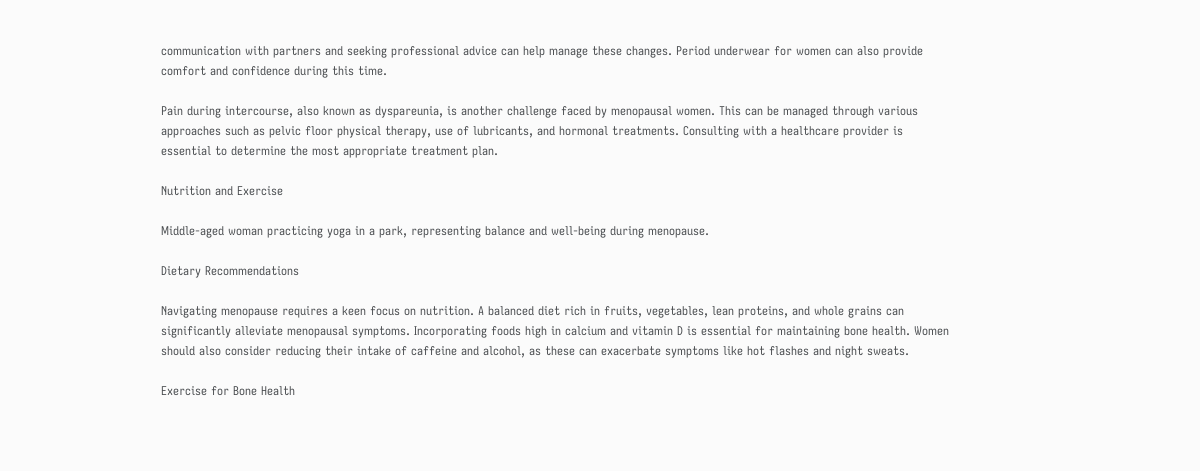communication with partners and seeking professional advice can help manage these changes. Period underwear for women can also provide comfort and confidence during this time.

Pain during intercourse, also known as dyspareunia, is another challenge faced by menopausal women. This can be managed through various approaches such as pelvic floor physical therapy, use of lubricants, and hormonal treatments. Consulting with a healthcare provider is essential to determine the most appropriate treatment plan.

Nutrition and Exercise

Middle-aged woman practicing yoga in a park, representing balance and well-being during menopause.

Dietary Recommendations

Navigating menopause requires a keen focus on nutrition. A balanced diet rich in fruits, vegetables, lean proteins, and whole grains can significantly alleviate menopausal symptoms. Incorporating foods high in calcium and vitamin D is essential for maintaining bone health. Women should also consider reducing their intake of caffeine and alcohol, as these can exacerbate symptoms like hot flashes and night sweats.

Exercise for Bone Health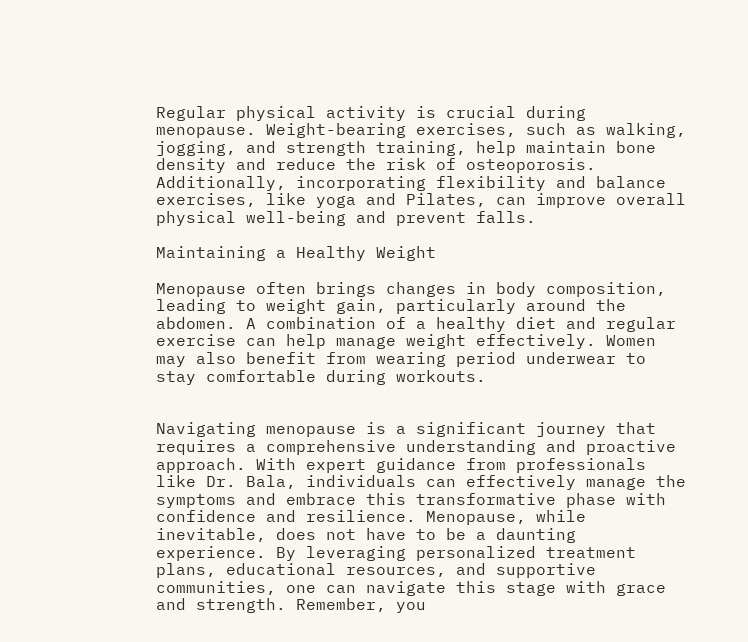Regular physical activity is crucial during menopause. Weight-bearing exercises, such as walking, jogging, and strength training, help maintain bone density and reduce the risk of osteoporosis. Additionally, incorporating flexibility and balance exercises, like yoga and Pilates, can improve overall physical well-being and prevent falls.

Maintaining a Healthy Weight

Menopause often brings changes in body composition, leading to weight gain, particularly around the abdomen. A combination of a healthy diet and regular exercise can help manage weight effectively. Women may also benefit from wearing period underwear to stay comfortable during workouts.


Navigating menopause is a significant journey that requires a comprehensive understanding and proactive approach. With expert guidance from professionals like Dr. Bala, individuals can effectively manage the symptoms and embrace this transformative phase with confidence and resilience. Menopause, while inevitable, does not have to be a daunting experience. By leveraging personalized treatment plans, educational resources, and supportive communities, one can navigate this stage with grace and strength. Remember, you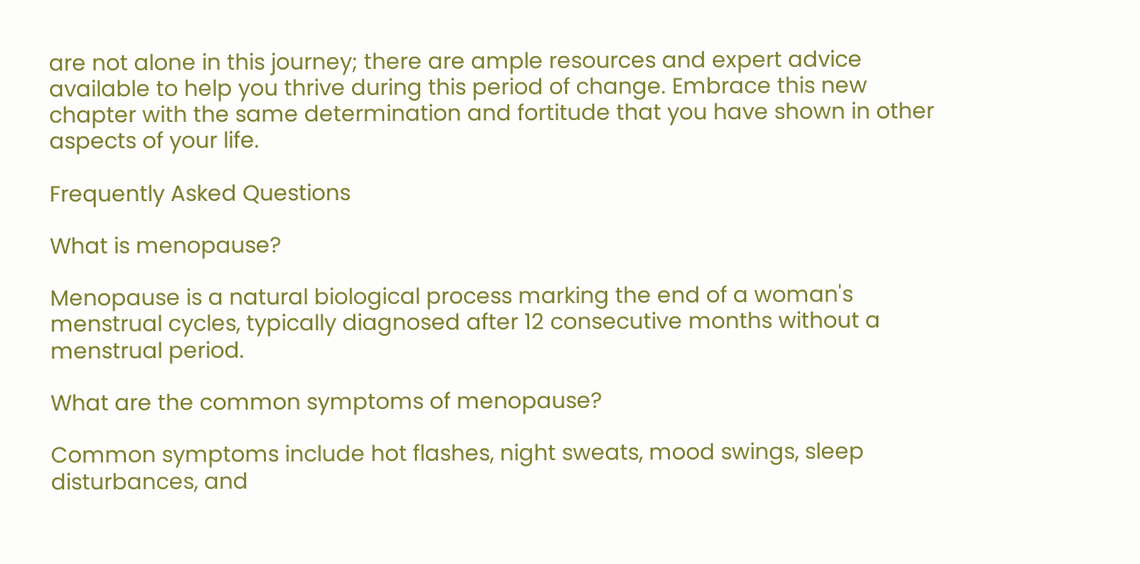are not alone in this journey; there are ample resources and expert advice available to help you thrive during this period of change. Embrace this new chapter with the same determination and fortitude that you have shown in other aspects of your life.

Frequently Asked Questions

What is menopause?

Menopause is a natural biological process marking the end of a woman's menstrual cycles, typically diagnosed after 12 consecutive months without a menstrual period.

What are the common symptoms of menopause?

Common symptoms include hot flashes, night sweats, mood swings, sleep disturbances, and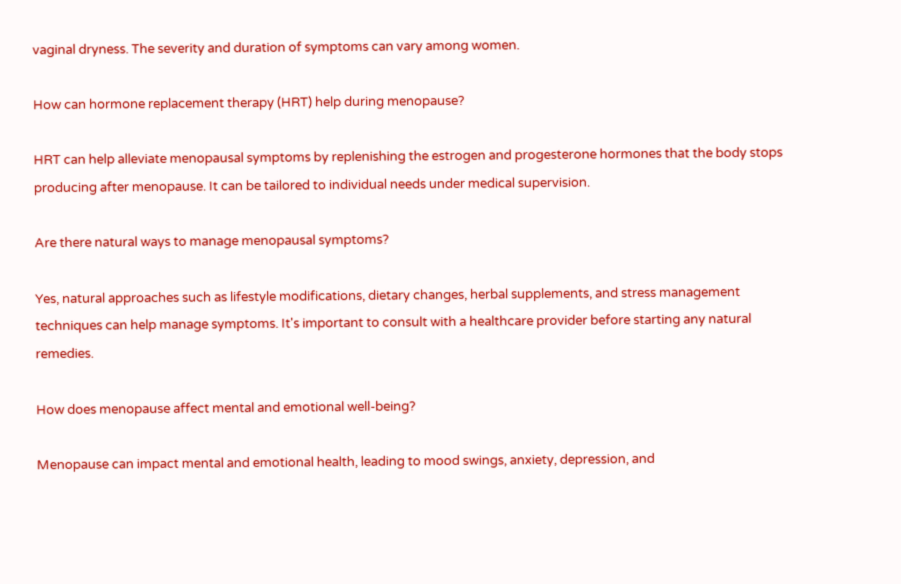vaginal dryness. The severity and duration of symptoms can vary among women.

How can hormone replacement therapy (HRT) help during menopause?

HRT can help alleviate menopausal symptoms by replenishing the estrogen and progesterone hormones that the body stops producing after menopause. It can be tailored to individual needs under medical supervision.

Are there natural ways to manage menopausal symptoms?

Yes, natural approaches such as lifestyle modifications, dietary changes, herbal supplements, and stress management techniques can help manage symptoms. It's important to consult with a healthcare provider before starting any natural remedies.

How does menopause affect mental and emotional well-being?

Menopause can impact mental and emotional health, leading to mood swings, anxiety, depression, and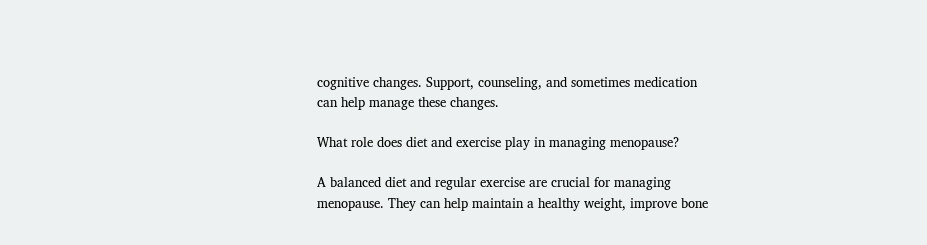cognitive changes. Support, counseling, and sometimes medication can help manage these changes.

What role does diet and exercise play in managing menopause?

A balanced diet and regular exercise are crucial for managing menopause. They can help maintain a healthy weight, improve bone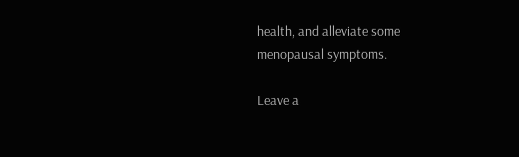health, and alleviate some menopausal symptoms.

Leave a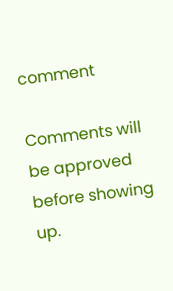comment

Comments will be approved before showing up.